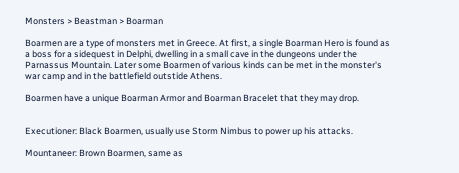Monsters > Beastman > Boarman

Boarmen are a type of monsters met in Greece. At first, a single Boarman Hero is found as a boss for a sidequest in Delphi, dwelling in a small cave in the dungeons under the Parnassus Mountain. Later some Boarmen of various kinds can be met in the monster's war camp and in the battlefield outstide Athens.

Boarmen have a unique Boarman Armor and Boarman Bracelet that they may drop.


Executioner: Black Boarmen, usually use Storm Nimbus to power up his attacks.

Mountaneer: Brown Boarmen, same as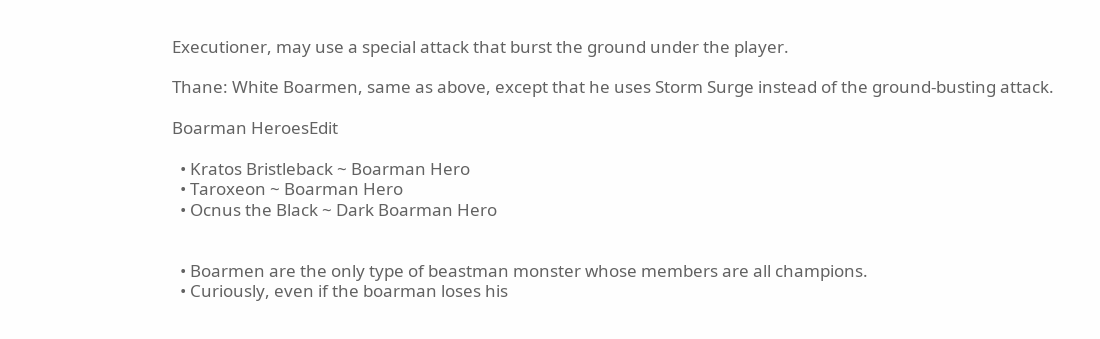Executioner, may use a special attack that burst the ground under the player.

Thane: White Boarmen, same as above, except that he uses Storm Surge instead of the ground-busting attack.

Boarman HeroesEdit

  • Kratos Bristleback ~ Boarman Hero
  • Taroxeon ~ Boarman Hero
  • Ocnus the Black ~ Dark Boarman Hero


  • Boarmen are the only type of beastman monster whose members are all champions.
  • Curiously, even if the boarman loses his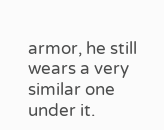armor, he still wears a very similar one under it.